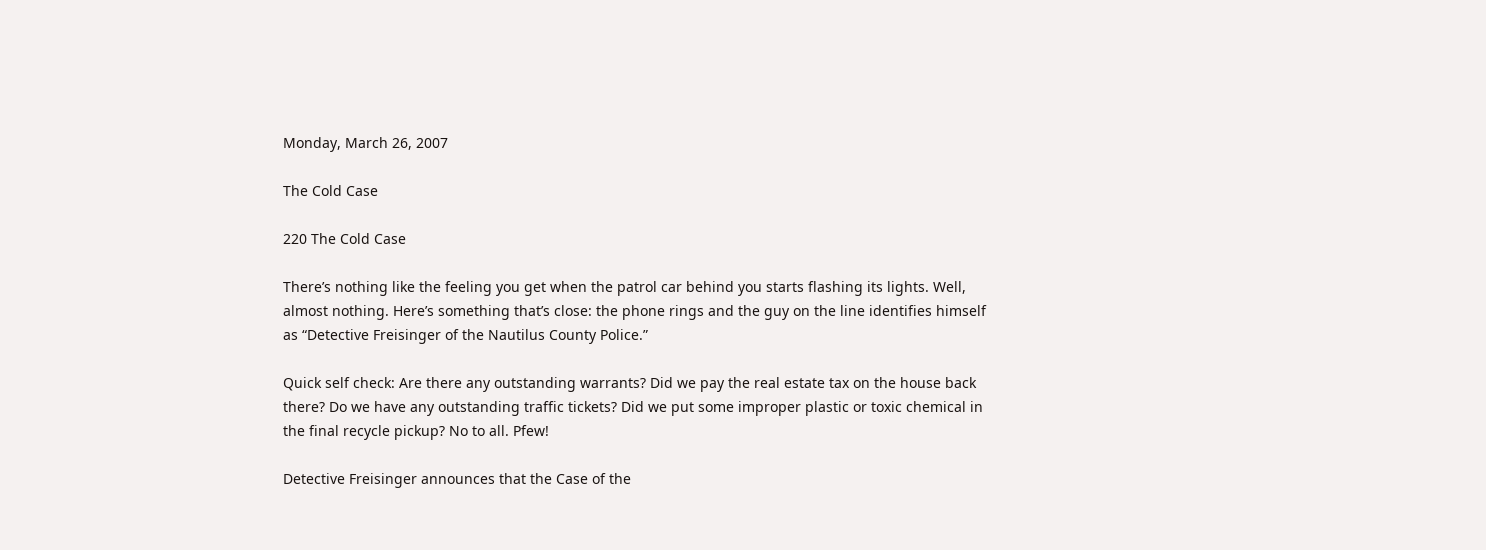Monday, March 26, 2007

The Cold Case

220 The Cold Case

There’s nothing like the feeling you get when the patrol car behind you starts flashing its lights. Well, almost nothing. Here’s something that’s close: the phone rings and the guy on the line identifies himself as “Detective Freisinger of the Nautilus County Police.”

Quick self check: Are there any outstanding warrants? Did we pay the real estate tax on the house back there? Do we have any outstanding traffic tickets? Did we put some improper plastic or toxic chemical in the final recycle pickup? No to all. Pfew!

Detective Freisinger announces that the Case of the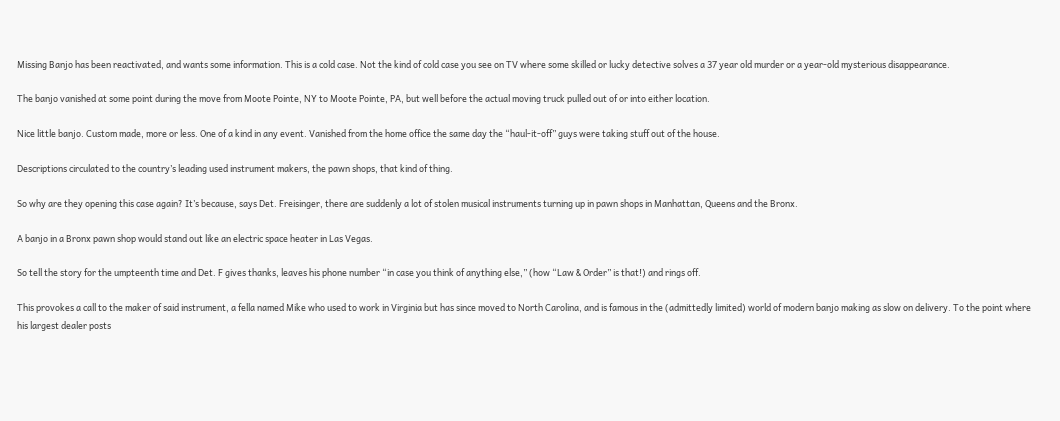Missing Banjo has been reactivated, and wants some information. This is a cold case. Not the kind of cold case you see on TV where some skilled or lucky detective solves a 37 year old murder or a year-old mysterious disappearance.

The banjo vanished at some point during the move from Moote Pointe, NY to Moote Pointe, PA, but well before the actual moving truck pulled out of or into either location.

Nice little banjo. Custom made, more or less. One of a kind in any event. Vanished from the home office the same day the “haul-it-off” guys were taking stuff out of the house.

Descriptions circulated to the country’s leading used instrument makers, the pawn shops, that kind of thing.

So why are they opening this case again? It’s because, says Det. Freisinger, there are suddenly a lot of stolen musical instruments turning up in pawn shops in Manhattan, Queens and the Bronx.

A banjo in a Bronx pawn shop would stand out like an electric space heater in Las Vegas.

So tell the story for the umpteenth time and Det. F gives thanks, leaves his phone number “in case you think of anything else,” (how “Law & Order” is that!) and rings off.

This provokes a call to the maker of said instrument, a fella named Mike who used to work in Virginia but has since moved to North Carolina, and is famous in the (admittedly limited) world of modern banjo making as slow on delivery. To the point where his largest dealer posts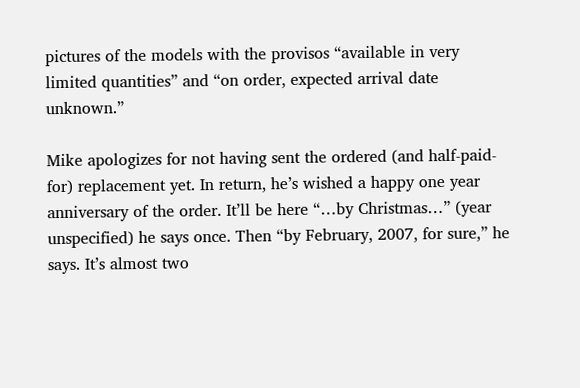pictures of the models with the provisos “available in very limited quantities” and “on order, expected arrival date unknown.”

Mike apologizes for not having sent the ordered (and half-paid-for) replacement yet. In return, he’s wished a happy one year anniversary of the order. It’ll be here “…by Christmas…” (year unspecified) he says once. Then “by February, 2007, for sure,” he says. It’s almost two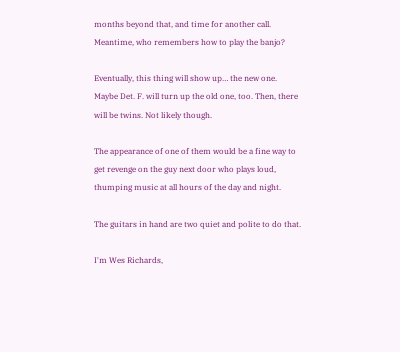months beyond that, and time for another call. Meantime, who remembers how to play the banjo?

Eventually, this thing will show up… the new one. Maybe Det. F. will turn up the old one, too. Then, there will be twins. Not likely though.

The appearance of one of them would be a fine way to get revenge on the guy next door who plays loud, thumping music at all hours of the day and night.

The guitars in hand are two quiet and polite to do that.

I'm Wes Richards,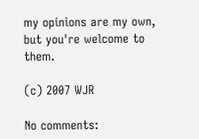my opinions are my own, but you're welcome to them.

(c) 2007 WJR

No comments: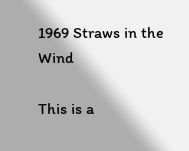1969 Straws in the Wind

This is a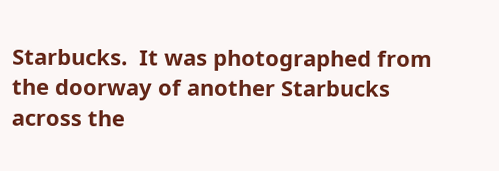Starbucks.  It was photographed from the doorway of another Starbucks across the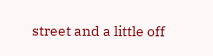street and a little off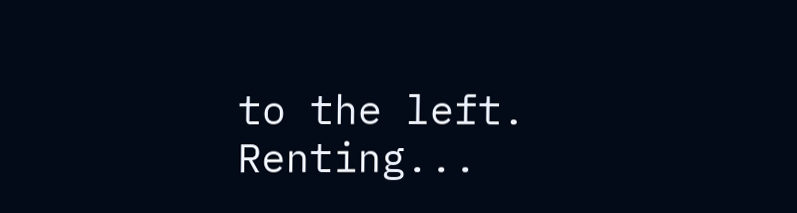to the left.  Renting...